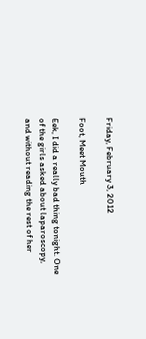Friday, February 3, 2012

Foot, Meet Mouth

Eek, I did a really bad thing tonight. One of the girls asked about laparoscopy, and without reading the rest of her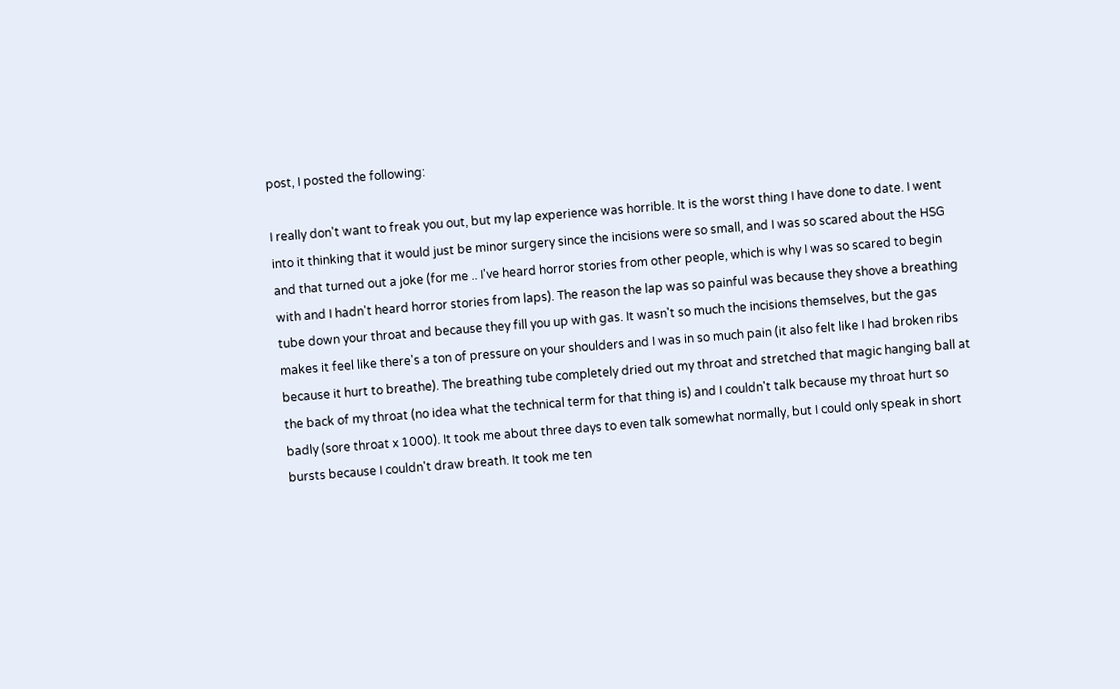post, I posted the following:

I really don't want to freak you out, but my lap experience was horrible. It is the worst thing I have done to date. I went into it thinking that it would just be minor surgery since the incisions were so small, and I was so scared about the HSG and that turned out a joke (for me .. I've heard horror stories from other people, which is why I was so scared to begin with and I hadn't heard horror stories from laps). The reason the lap was so painful was because they shove a breathing tube down your throat and because they fill you up with gas. It wasn't so much the incisions themselves, but the gas makes it feel like there's a ton of pressure on your shoulders and I was in so much pain (it also felt like I had broken ribs because it hurt to breathe). The breathing tube completely dried out my throat and stretched that magic hanging ball at the back of my throat (no idea what the technical term for that thing is) and I couldn't talk because my throat hurt so badly (sore throat x 1000). It took me about three days to even talk somewhat normally, but I could only speak in short bursts because I couldn't draw breath. It took me ten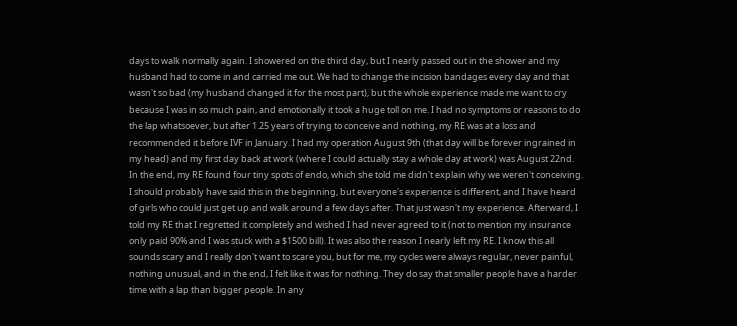days to walk normally again. I showered on the third day, but I nearly passed out in the shower and my husband had to come in and carried me out. We had to change the incision bandages every day and that wasn't so bad (my husband changed it for the most part), but the whole experience made me want to cry because I was in so much pain, and emotionally it took a huge toll on me. I had no symptoms or reasons to do the lap whatsoever, but after 1.25 years of trying to conceive and nothing, my RE was at a loss and recommended it before IVF in January. I had my operation August 9th (that day will be forever ingrained in my head) and my first day back at work (where I could actually stay a whole day at work) was August 22nd. In the end, my RE found four tiny spots of endo, which she told me didn't explain why we weren't conceiving. I should probably have said this in the beginning, but everyone's experience is different, and I have heard of girls who could just get up and walk around a few days after. That just wasn't my experience. Afterward, I told my RE that I regretted it completely and wished I had never agreed to it (not to mention my insurance only paid 90% and I was stuck with a $1500 bill). It was also the reason I nearly left my RE. I know this all sounds scary and I really don't want to scare you, but for me, my cycles were always regular, never painful, nothing unusual, and in the end, I felt like it was for nothing. They do say that smaller people have a harder time with a lap than bigger people. In any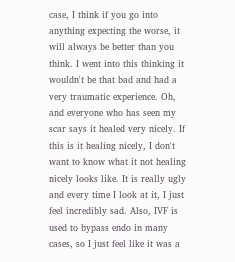case, I think if you go into anything expecting the worse, it will always be better than you think. I went into this thinking it wouldn't be that bad and had a very traumatic experience. Oh, and everyone who has seen my scar says it healed very nicely. If this is it healing nicely, I don't want to know what it not healing nicely looks like. It is really ugly and every time I look at it, I just feel incredibly sad. Also, IVF is used to bypass endo in many cases, so I just feel like it was a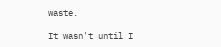waste.

It wasn't until I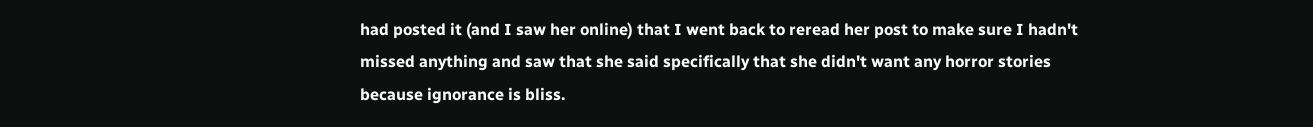had posted it (and I saw her online) that I went back to reread her post to make sure I hadn't missed anything and saw that she said specifically that she didn't want any horror stories because ignorance is bliss.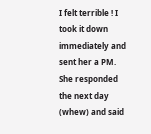I felt terrible ! I took it down immediately and sent her a PM. She responded the next day (whew) and said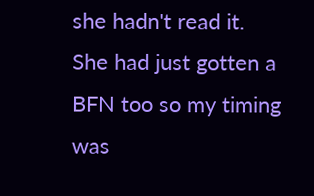she hadn't read it. She had just gotten a BFN too so my timing was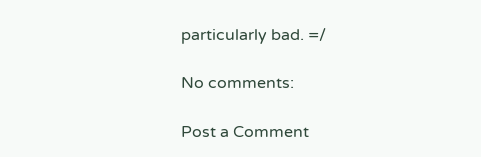particularly bad. =/

No comments:

Post a Comment